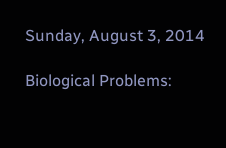Sunday, August 3, 2014

Biological Problems: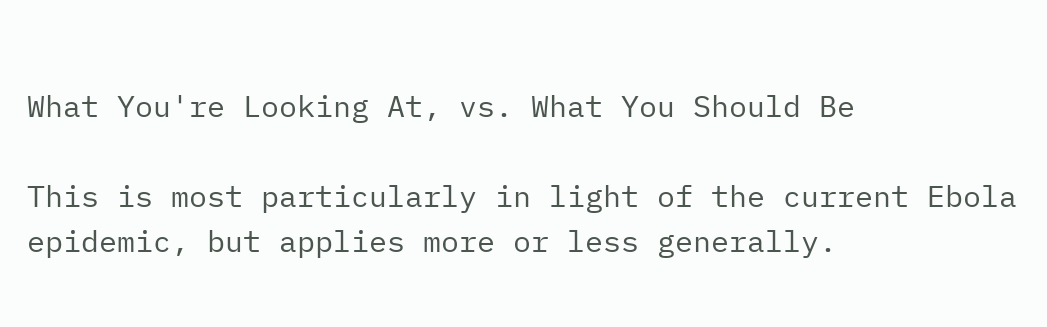What You're Looking At, vs. What You Should Be

This is most particularly in light of the current Ebola epidemic, but applies more or less generally.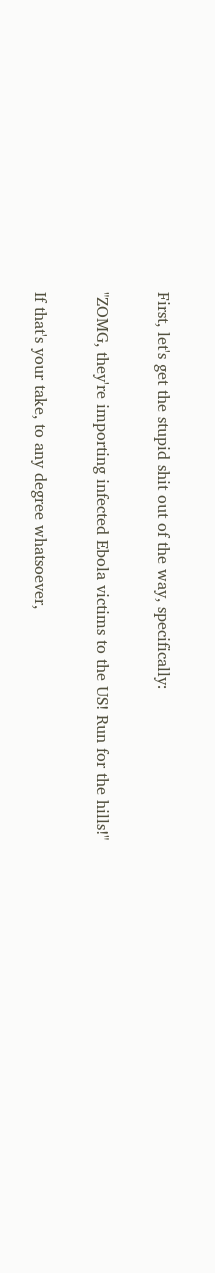First, let's get the stupid shit out of the way, specifically:

"ZOMG, they're importing infected Ebola victims to the US! Run for the hills!"

If that's your take, to any degree whatsoever,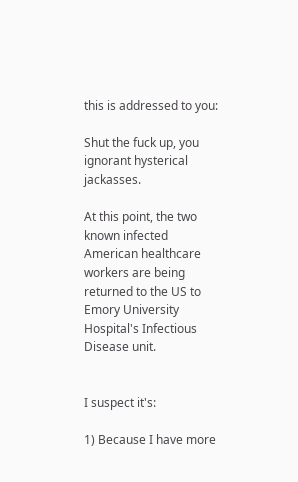this is addressed to you:

Shut the fuck up, you ignorant hysterical jackasses.

At this point, the two known infected American healthcare workers are being returned to the US to Emory University Hospital's Infectious Disease unit.


I suspect it's:

1) Because I have more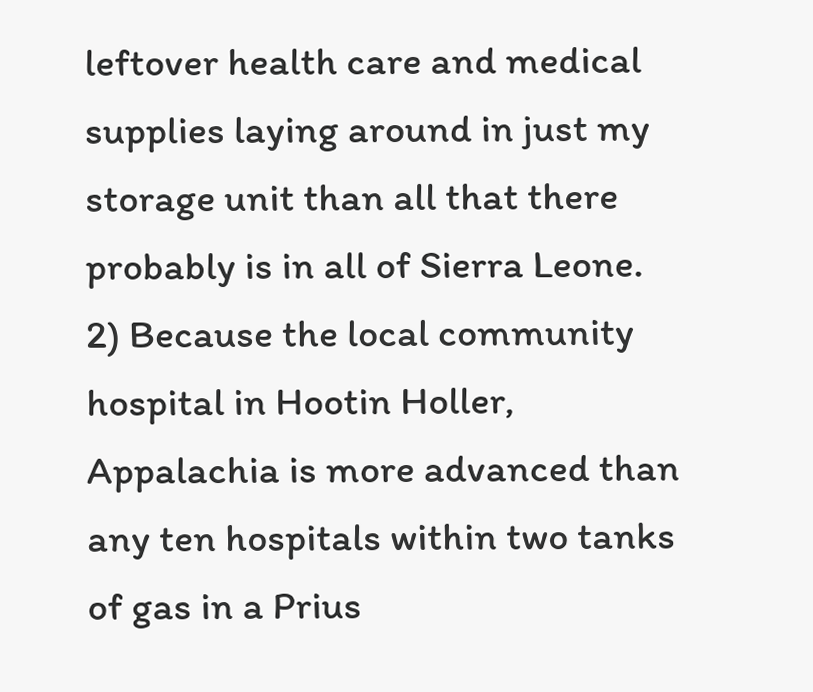leftover health care and medical supplies laying around in just my storage unit than all that there probably is in all of Sierra Leone.
2) Because the local community hospital in Hootin Holler, Appalachia is more advanced than any ten hospitals within two tanks of gas in a Prius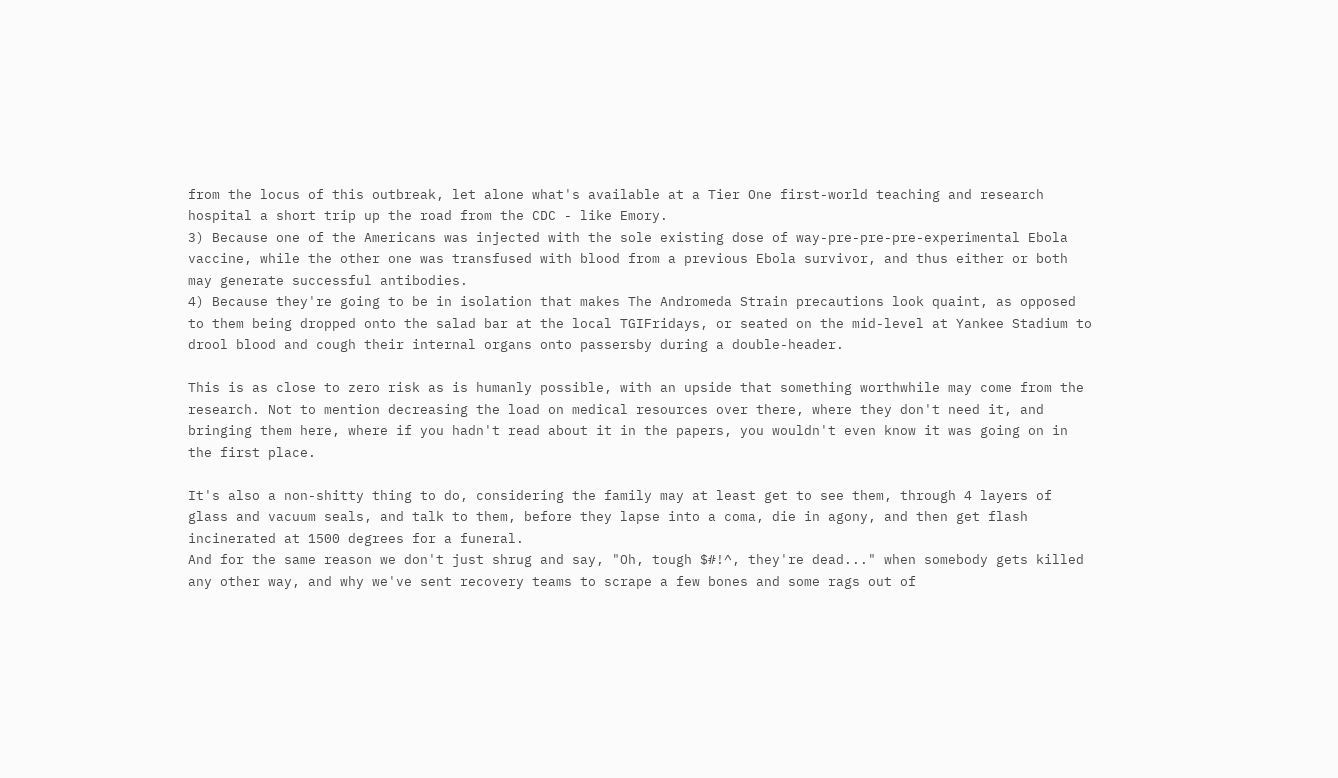from the locus of this outbreak, let alone what's available at a Tier One first-world teaching and research hospital a short trip up the road from the CDC - like Emory.
3) Because one of the Americans was injected with the sole existing dose of way-pre-pre-pre-experimental Ebola vaccine, while the other one was transfused with blood from a previous Ebola survivor, and thus either or both may generate successful antibodies.
4) Because they're going to be in isolation that makes The Andromeda Strain precautions look quaint, as opposed to them being dropped onto the salad bar at the local TGIFridays, or seated on the mid-level at Yankee Stadium to drool blood and cough their internal organs onto passersby during a double-header.

This is as close to zero risk as is humanly possible, with an upside that something worthwhile may come from the research. Not to mention decreasing the load on medical resources over there, where they don't need it, and bringing them here, where if you hadn't read about it in the papers, you wouldn't even know it was going on in the first place.

It's also a non-shitty thing to do, considering the family may at least get to see them, through 4 layers of glass and vacuum seals, and talk to them, before they lapse into a coma, die in agony, and then get flash incinerated at 1500 degrees for a funeral.
And for the same reason we don't just shrug and say, "Oh, tough $#!^, they're dead..." when somebody gets killed any other way, and why we've sent recovery teams to scrape a few bones and some rags out of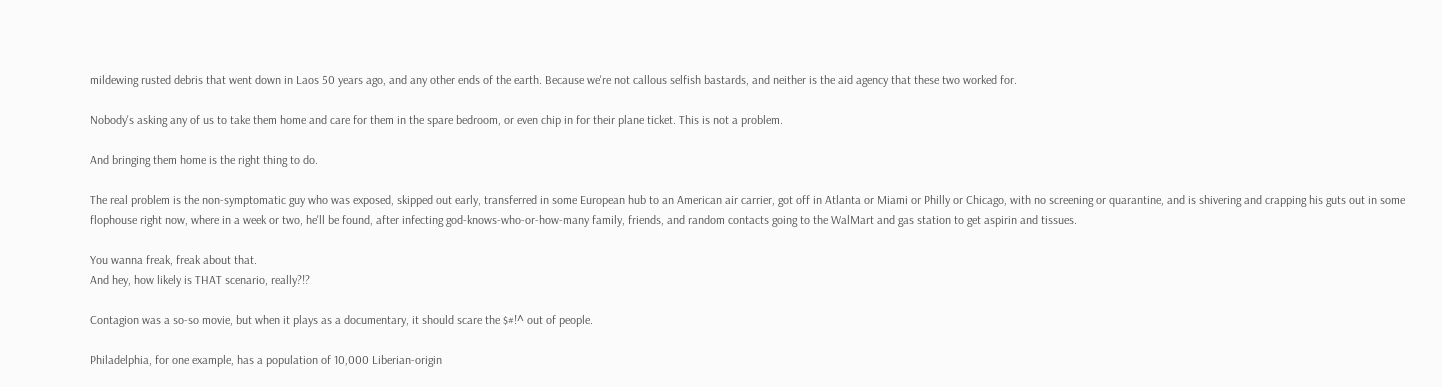mildewing rusted debris that went down in Laos 50 years ago, and any other ends of the earth. Because we're not callous selfish bastards, and neither is the aid agency that these two worked for.

Nobody's asking any of us to take them home and care for them in the spare bedroom, or even chip in for their plane ticket. This is not a problem.

And bringing them home is the right thing to do.

The real problem is the non-symptomatic guy who was exposed, skipped out early, transferred in some European hub to an American air carrier, got off in Atlanta or Miami or Philly or Chicago, with no screening or quarantine, and is shivering and crapping his guts out in some flophouse right now, where in a week or two, he'll be found, after infecting god-knows-who-or-how-many family, friends, and random contacts going to the WalMart and gas station to get aspirin and tissues.

You wanna freak, freak about that.
And hey, how likely is THAT scenario, really?!?

Contagion was a so-so movie, but when it plays as a documentary, it should scare the $#!^ out of people.

Philadelphia, for one example, has a population of 10,000 Liberian-origin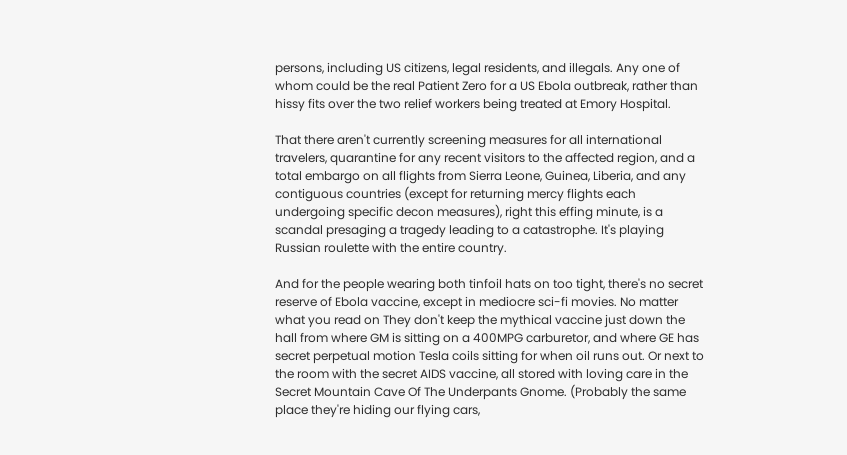persons, including US citizens, legal residents, and illegals. Any one of whom could be the real Patient Zero for a US Ebola outbreak, rather than hissy fits over the two relief workers being treated at Emory Hospital.

That there aren't currently screening measures for all international travelers, quarantine for any recent visitors to the affected region, and a total embargo on all flights from Sierra Leone, Guinea, Liberia, and any contiguous countries (except for returning mercy flights each undergoing specific decon measures), right this effing minute, is a scandal presaging a tragedy leading to a catastrophe. It's playing Russian roulette with the entire country.

And for the people wearing both tinfoil hats on too tight, there's no secret reserve of Ebola vaccine, except in mediocre sci-fi movies. No matter what you read on They don't keep the mythical vaccine just down the hall from where GM is sitting on a 400MPG carburetor, and where GE has secret perpetual motion Tesla coils sitting for when oil runs out. Or next to the room with the secret AIDS vaccine, all stored with loving care in the Secret Mountain Cave Of The Underpants Gnome. (Probably the same place they're hiding our flying cars,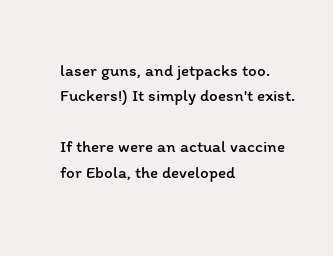laser guns, and jetpacks too. Fuckers!) It simply doesn't exist.

If there were an actual vaccine for Ebola, the developed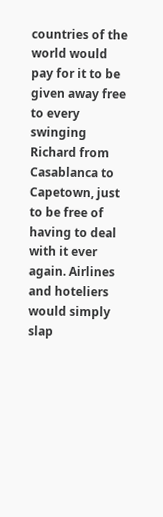countries of the world would pay for it to be given away free to every swinging Richard from Casablanca to Capetown, just to be free of having to deal with it ever again. Airlines and hoteliers would simply slap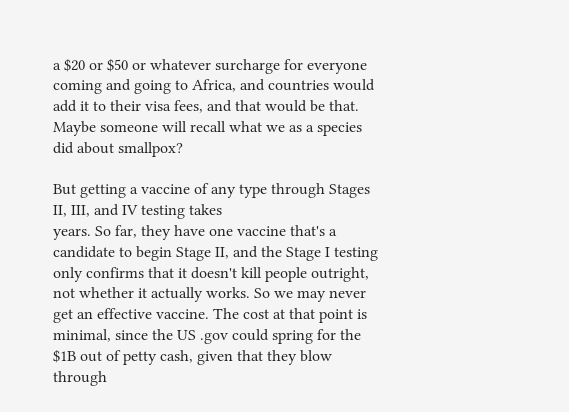a $20 or $50 or whatever surcharge for everyone coming and going to Africa, and countries would add it to their visa fees, and that would be that. Maybe someone will recall what we as a species did about smallpox?

But getting a vaccine of any type through Stages II, III, and IV testing takes
years. So far, they have one vaccine that's a candidate to begin Stage II, and the Stage I testing only confirms that it doesn't kill people outright, not whether it actually works. So we may never get an effective vaccine. The cost at that point is minimal, since the US .gov could spring for the $1B out of petty cash, given that they blow through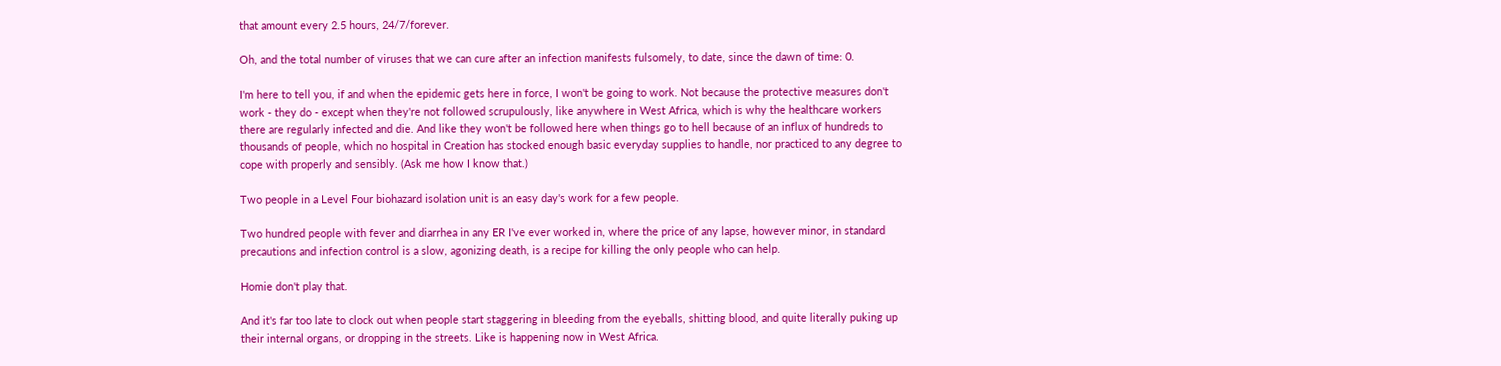that amount every 2.5 hours, 24/7/forever.

Oh, and the total number of viruses that we can cure after an infection manifests fulsomely, to date, since the dawn of time: 0.

I'm here to tell you, if and when the epidemic gets here in force, I won't be going to work. Not because the protective measures don't work - they do - except when they're not followed scrupulously, like anywhere in West Africa, which is why the healthcare workers there are regularly infected and die. And like they won't be followed here when things go to hell because of an influx of hundreds to thousands of people, which no hospital in Creation has stocked enough basic everyday supplies to handle, nor practiced to any degree to cope with properly and sensibly. (Ask me how I know that.)

Two people in a Level Four biohazard isolation unit is an easy day's work for a few people.

Two hundred people with fever and diarrhea in any ER I've ever worked in, where the price of any lapse, however minor, in standard precautions and infection control is a slow, agonizing death, is a recipe for killing the only people who can help.

Homie don't play that.

And it's far too late to clock out when people start staggering in bleeding from the eyeballs, shitting blood, and quite literally puking up their internal organs, or dropping in the streets. Like is happening now in West Africa.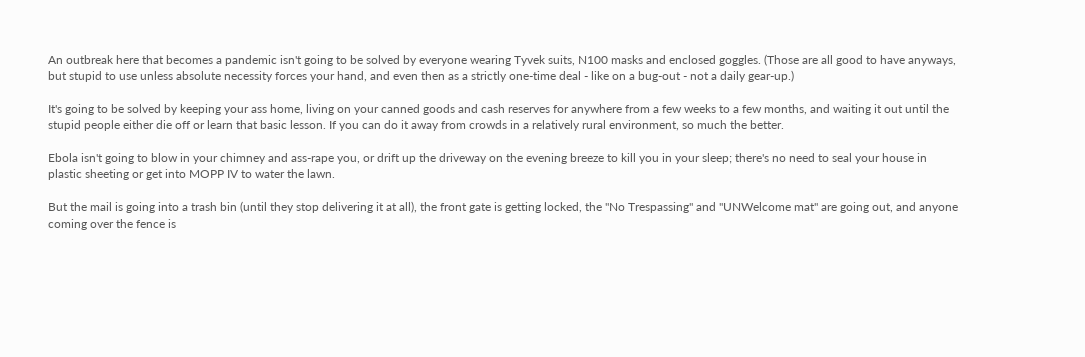An outbreak here that becomes a pandemic isn't going to be solved by everyone wearing Tyvek suits, N100 masks and enclosed goggles. (Those are all good to have anyways, but stupid to use unless absolute necessity forces your hand, and even then as a strictly one-time deal - like on a bug-out - not a daily gear-up.)

It's going to be solved by keeping your ass home, living on your canned goods and cash reserves for anywhere from a few weeks to a few months, and waiting it out until the stupid people either die off or learn that basic lesson. If you can do it away from crowds in a relatively rural environment, so much the better.

Ebola isn't going to blow in your chimney and ass-rape you, or drift up the driveway on the evening breeze to kill you in your sleep; there's no need to seal your house in plastic sheeting or get into MOPP IV to water the lawn.

But the mail is going into a trash bin (until they stop delivering it at all), the front gate is getting locked, the "No Trespassing" and "UNWelcome mat" are going out, and anyone coming over the fence is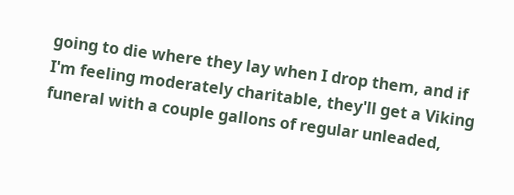going to die where they lay when I drop them, and if I'm feeling moderately charitable, they'll get a Viking funeral with a couple gallons of regular unleaded,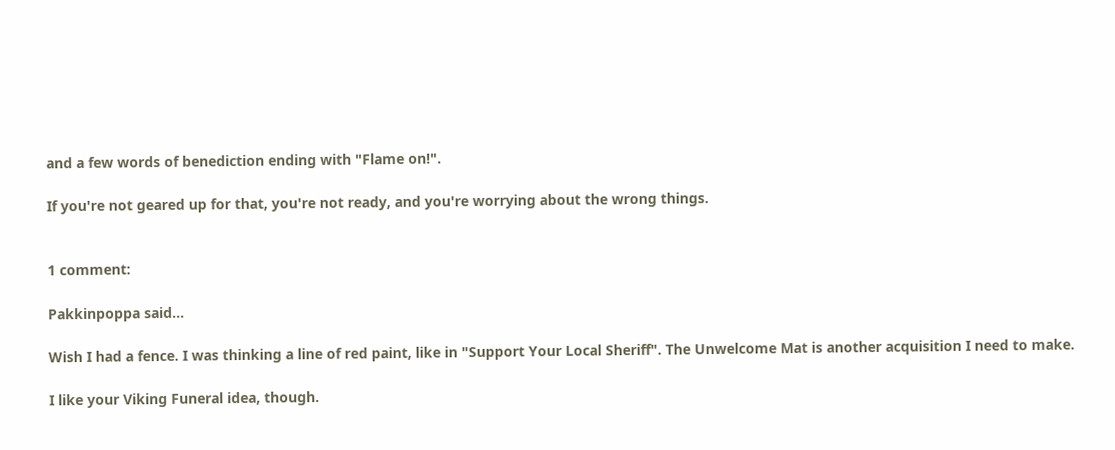and a few words of benediction ending with "Flame on!".

If you're not geared up for that, you're not ready, and you're worrying about the wrong things.


1 comment:

Pakkinpoppa said...

Wish I had a fence. I was thinking a line of red paint, like in "Support Your Local Sheriff". The Unwelcome Mat is another acquisition I need to make.

I like your Viking Funeral idea, though.